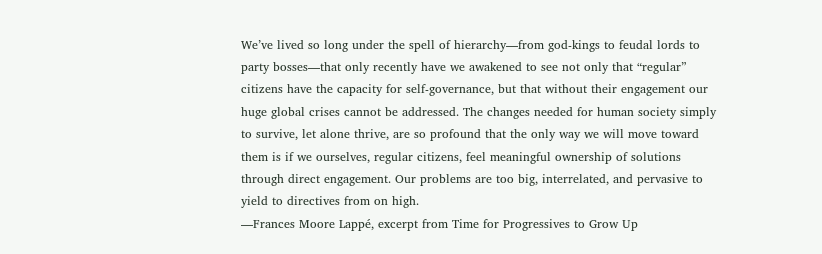We’ve lived so long under the spell of hierarchy—from god-kings to feudal lords to party bosses—that only recently have we awakened to see not only that “regular” citizens have the capacity for self-governance, but that without their engagement our huge global crises cannot be addressed. The changes needed for human society simply to survive, let alone thrive, are so profound that the only way we will move toward them is if we ourselves, regular citizens, feel meaningful ownership of solutions through direct engagement. Our problems are too big, interrelated, and pervasive to yield to directives from on high.
—Frances Moore Lappé, excerpt from Time for Progressives to Grow Up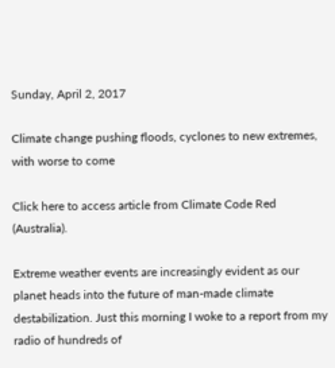Sunday, April 2, 2017

Climate change pushing floods, cyclones to new extremes, with worse to come

Click here to access article from Climate Code Red (Australia).

Extreme weather events are increasingly evident as our planet heads into the future of man-made climate destabilization. Just this morning I woke to a report from my radio of hundreds of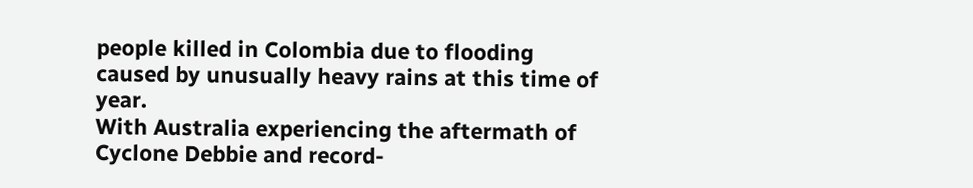people killed in Colombia due to flooding caused by unusually heavy rains at this time of year.
With Australia experiencing the aftermath of Cyclone Debbie and record-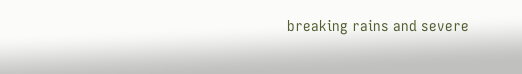breaking rains and severe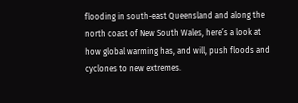flooding in south-east Queensland and along the north coast of New South Wales, here’s a look at how global warming has, and will, push floods and cyclones to new extremes.